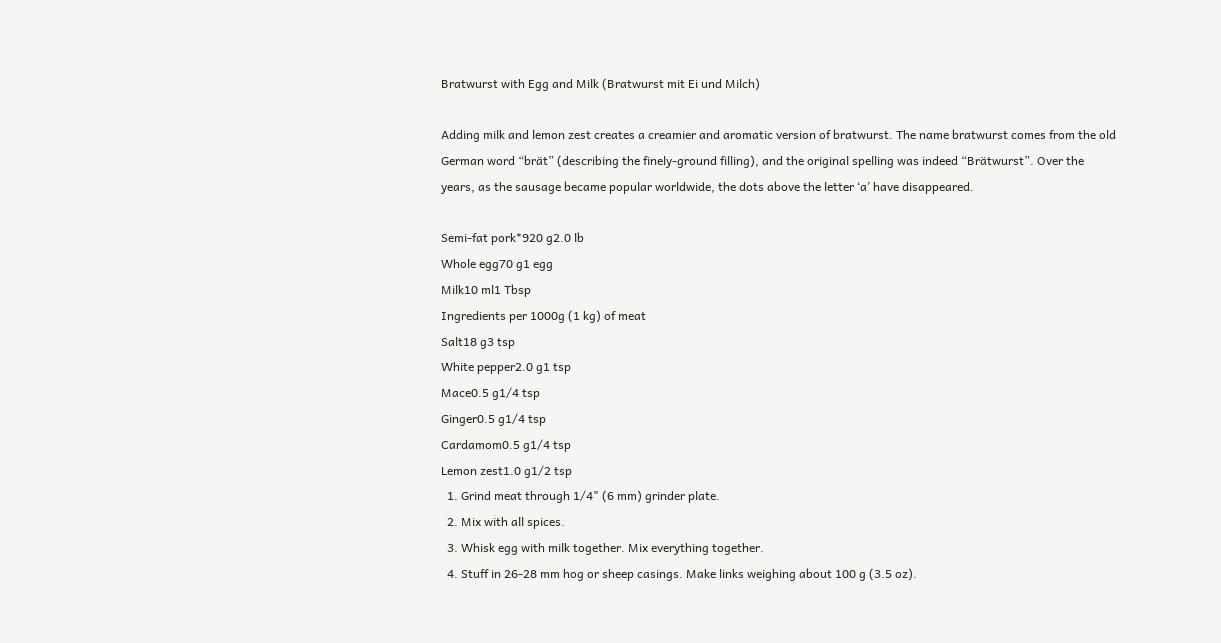Bratwurst with Egg and Milk (Bratwurst mit Ei und Milch)

Adding milk and lemon zest creates a creamier and aromatic version of bratwurst. The name bratwurst comes from the old German word “brät” (describing the finely-ground filling), and the original spelling was indeed “Brätwurst”. Over the years, as the sausage became popular worldwide, the dots above the letter ‘a’ have disappeared.

Semi-fat pork*920 g2.0 lb
Whole egg70 g1 egg
Milk10 ml1 Tbsp
Ingredients per 1000g (1 kg) of meat
Salt18 g3 tsp
White pepper2.0 g1 tsp
Mace0.5 g1/4 tsp
Ginger0.5 g1/4 tsp
Cardamom0.5 g1/4 tsp
Lemon zest1.0 g1/2 tsp
  1. Grind meat through 1/4" (6 mm) grinder plate.
  2. Mix with all spices.
  3. Whisk egg with milk together. Mix everything together.
  4. Stuff in 26-28 mm hog or sheep casings. Make links weighing about 100 g (3.5 oz).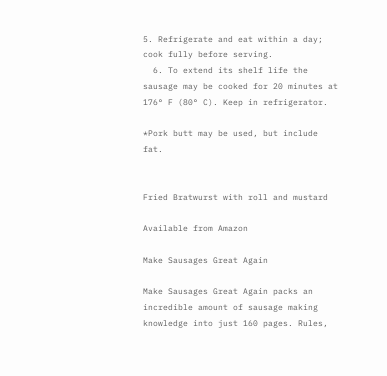5. Refrigerate and eat within a day; cook fully before serving.
  6. To extend its shelf life the sausage may be cooked for 20 minutes at 176° F (80° C). Keep in refrigerator.

*Pork butt may be used, but include fat.


Fried Bratwurst with roll and mustard

Available from Amazon

Make Sausages Great Again

Make Sausages Great Again packs an incredible amount of sausage making knowledge into just 160 pages. Rules,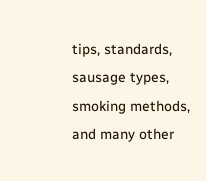tips, standards, sausage types, smoking methods, and many other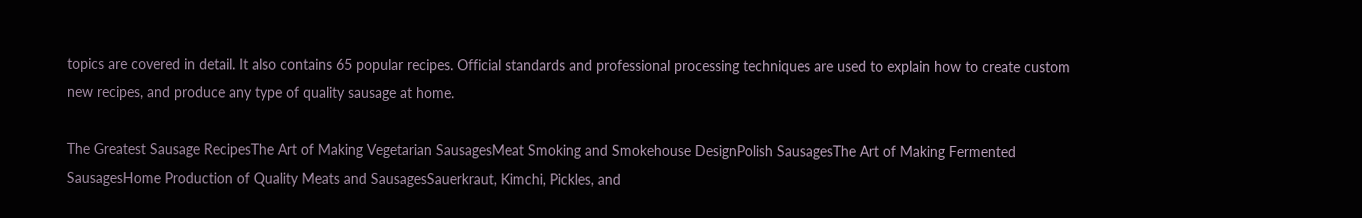topics are covered in detail. It also contains 65 popular recipes. Official standards and professional processing techniques are used to explain how to create custom new recipes, and produce any type of quality sausage at home.

The Greatest Sausage RecipesThe Art of Making Vegetarian SausagesMeat Smoking and Smokehouse DesignPolish SausagesThe Art of Making Fermented SausagesHome Production of Quality Meats and SausagesSauerkraut, Kimchi, Pickles, and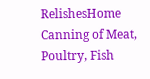RelishesHome Canning of Meat, Poultry, Fish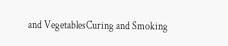and VegetablesCuring and Smoking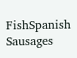FishSpanish Sausages